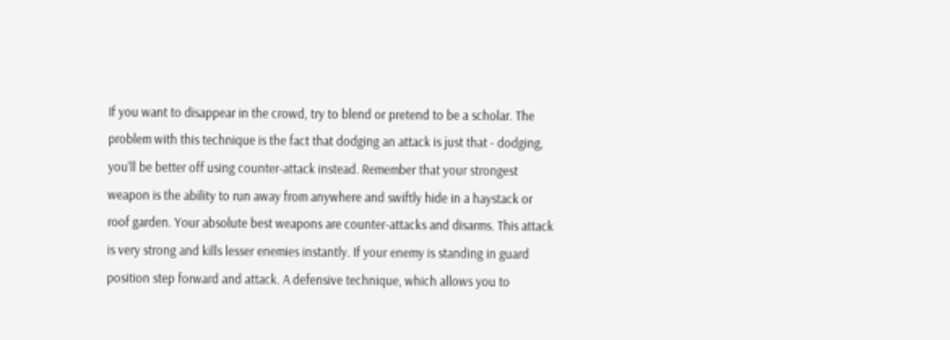If you want to disappear in the crowd, try to blend or pretend to be a scholar. The problem with this technique is the fact that dodging an attack is just that - dodging, you'll be better off using counter-attack instead. Remember that your strongest weapon is the ability to run away from anywhere and swiftly hide in a haystack or roof garden. Your absolute best weapons are counter-attacks and disarms. This attack is very strong and kills lesser enemies instantly. If your enemy is standing in guard position step forward and attack. A defensive technique, which allows you to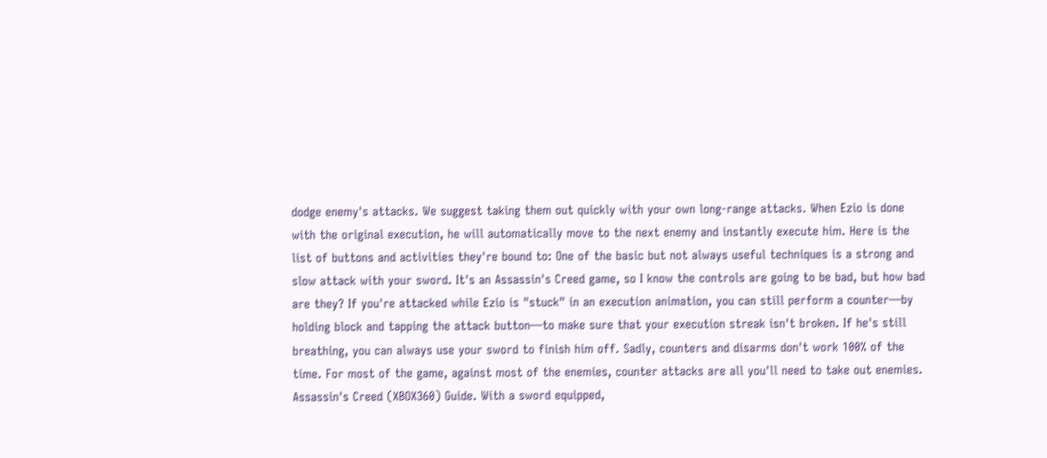dodge enemy's attacks. We suggest taking them out quickly with your own long-range attacks. When Ezio is done with the original execution, he will automatically move to the next enemy and instantly execute him. Here is the list of buttons and activities they're bound to: One of the basic but not always useful techniques is a strong and slow attack with your sword. It's an Assassin's Creed game, so I know the controls are going to be bad, but how bad are they? If you're attacked while Ezio is "stuck" in an execution animation, you can still perform a counter—by holding block and tapping the attack button—to make sure that your execution streak isn't broken. If he's still breathing, you can always use your sword to finish him off. Sadly, counters and disarms don't work 100% of the time. For most of the game, against most of the enemies, counter attacks are all you'll need to take out enemies. Assassin's Creed (XBOX360) Guide. With a sword equipped,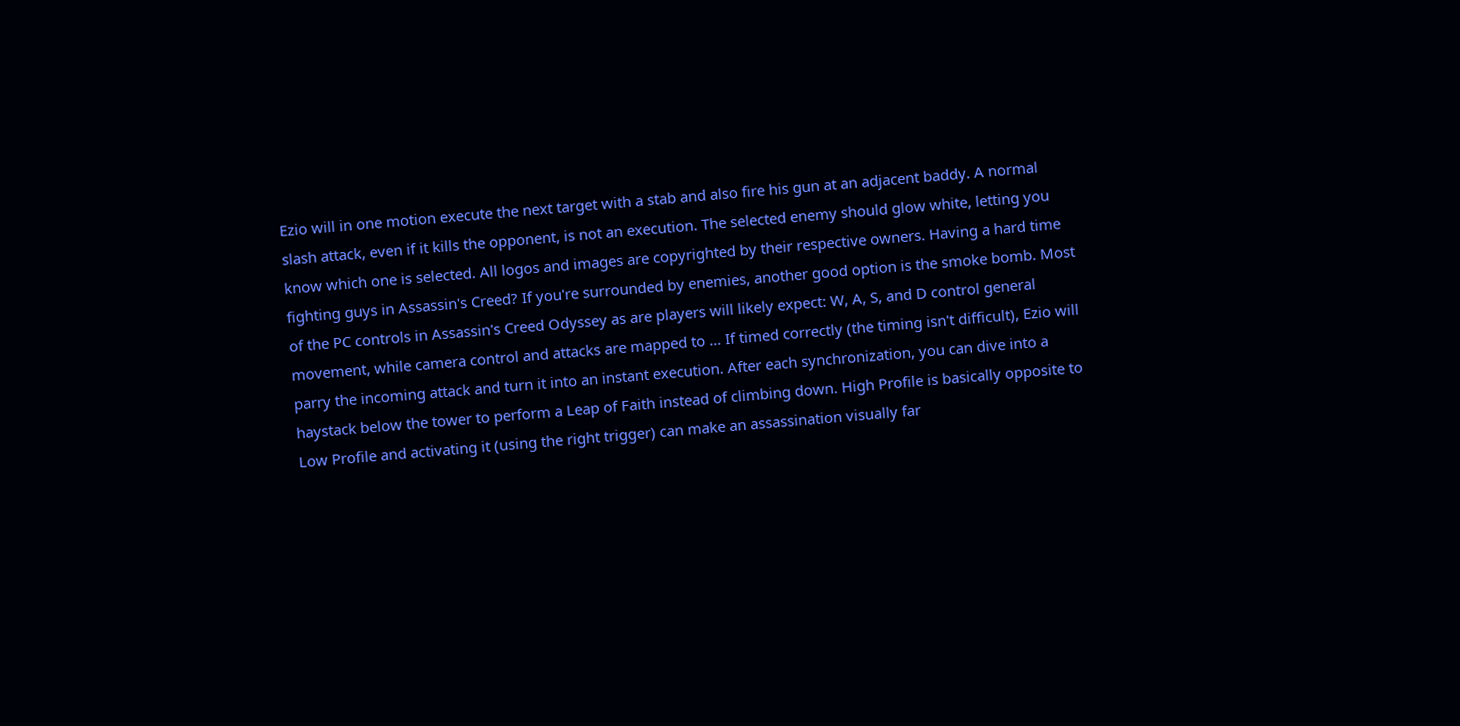Ezio will in one motion execute the next target with a stab and also fire his gun at an adjacent baddy. A normal slash attack, even if it kills the opponent, is not an execution. The selected enemy should glow white, letting you know which one is selected. All logos and images are copyrighted by their respective owners. Having a hard time fighting guys in Assassin's Creed? If you're surrounded by enemies, another good option is the smoke bomb. Most of the PC controls in Assassin's Creed Odyssey as are players will likely expect: W, A, S, and D control general movement, while camera control and attacks are mapped to … If timed correctly (the timing isn't difficult), Ezio will parry the incoming attack and turn it into an instant execution. After each synchronization, you can dive into a haystack below the tower to perform a Leap of Faith instead of climbing down. High Profile is basically opposite to Low Profile and activating it (using the right trigger) can make an assassination visually far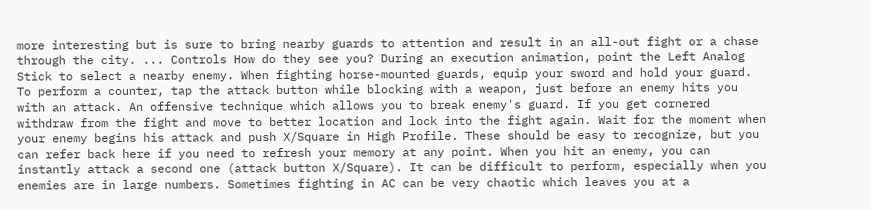more interesting but is sure to bring nearby guards to attention and result in an all-out fight or a chase through the city. ... Controls How do they see you? During an execution animation, point the Left Analog Stick to select a nearby enemy. When fighting horse-mounted guards, equip your sword and hold your guard. To perform a counter, tap the attack button while blocking with a weapon, just before an enemy hits you with an attack. An offensive technique which allows you to break enemy's guard. If you get cornered withdraw from the fight and move to better location and lock into the fight again. Wait for the moment when your enemy begins his attack and push X/Square in High Profile. These should be easy to recognize, but you can refer back here if you need to refresh your memory at any point. When you hit an enemy, you can instantly attack a second one (attack button X/Square). It can be difficult to perform, especially when you enemies are in large numbers. Sometimes fighting in AC can be very chaotic which leaves you at a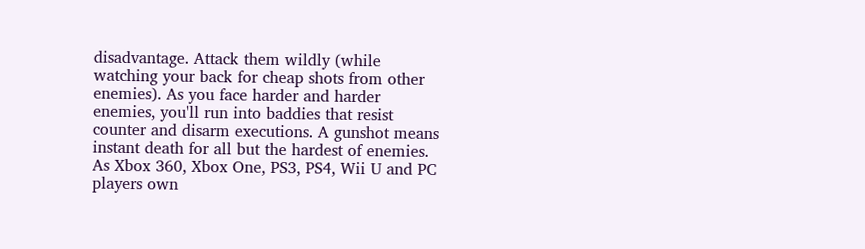disadvantage. Attack them wildly (while watching your back for cheap shots from other enemies). As you face harder and harder enemies, you'll run into baddies that resist counter and disarm executions. A gunshot means instant death for all but the hardest of enemies. As Xbox 360, Xbox One, PS3, PS4, Wii U and PC players own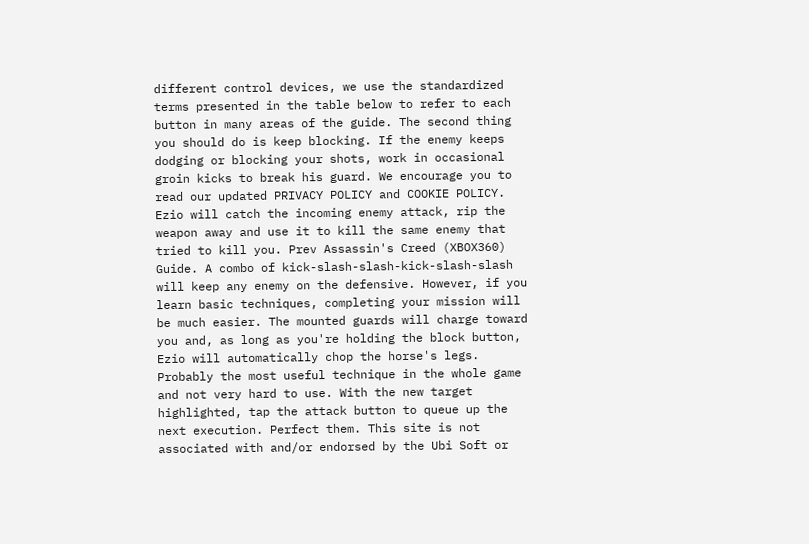different control devices, we use the standardized terms presented in the table below to refer to each button in many areas of the guide. The second thing you should do is keep blocking. If the enemy keeps dodging or blocking your shots, work in occasional groin kicks to break his guard. We encourage you to read our updated PRIVACY POLICY and COOKIE POLICY. Ezio will catch the incoming enemy attack, rip the weapon away and use it to kill the same enemy that tried to kill you. Prev Assassin's Creed (XBOX360) Guide. A combo of kick-slash-slash-kick-slash-slash will keep any enemy on the defensive. However, if you learn basic techniques, completing your mission will be much easier. The mounted guards will charge toward you and, as long as you're holding the block button, Ezio will automatically chop the horse's legs. Probably the most useful technique in the whole game and not very hard to use. With the new target highlighted, tap the attack button to queue up the next execution. Perfect them. This site is not associated with and/or endorsed by the Ubi Soft or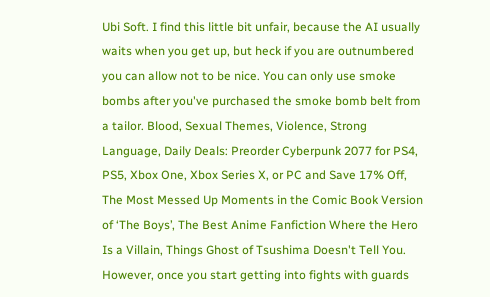Ubi Soft. I find this little bit unfair, because the AI usually waits when you get up, but heck if you are outnumbered you can allow not to be nice. You can only use smoke bombs after you've purchased the smoke bomb belt from a tailor. Blood, Sexual Themes, Violence, Strong Language, Daily Deals: Preorder Cyberpunk 2077 for PS4, PS5, Xbox One, Xbox Series X, or PC and Save 17% Off, The Most Messed Up Moments in the Comic Book Version of ‘The Boys’, The Best Anime Fanfiction Where the Hero Is a Villain, Things Ghost of Tsushima Doesn't Tell You. However, once you start getting into fights with guards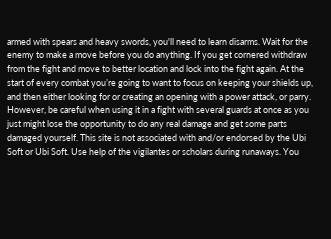armed with spears and heavy swords, you'll need to learn disarms. Wait for the enemy to make a move before you do anything. If you get cornered withdraw from the fight and move to better location and lock into the fight again. At the start of every combat you’re going to want to focus on keeping your shields up, and then either looking for or creating an opening with a power attack, or parry. However, be careful when using it in a fight with several guards at once as you just might lose the opportunity to do any real damage and get some parts damaged yourself. This site is not associated with and/or endorsed by the Ubi Soft or Ubi Soft. Use help of the vigilantes or scholars during runaways. You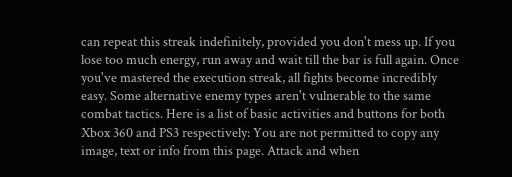can repeat this streak indefinitely, provided you don't mess up. If you lose too much energy, run away and wait till the bar is full again. Once you've mastered the execution streak, all fights become incredibly easy. Some alternative enemy types aren't vulnerable to the same combat tactics. Here is a list of basic activities and buttons for both Xbox 360 and PS3 respectively: You are not permitted to copy any image, text or info from this page. Attack and when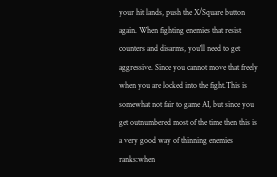your hit lands, push the X/Square button again. When fighting enemies that resist counters and disarms, you'll need to get aggressive. Since you cannot move that freely when you are locked into the fight.This is somewhat not fair to game AI, but since you get outnumbered most of the time then this is a very good way of thinning enemies ranks:when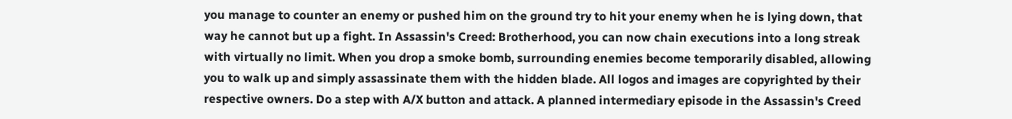you manage to counter an enemy or pushed him on the ground try to hit your enemy when he is lying down, that way he cannot but up a fight. In Assassin's Creed: Brotherhood, you can now chain executions into a long streak with virtually no limit. When you drop a smoke bomb, surrounding enemies become temporarily disabled, allowing you to walk up and simply assassinate them with the hidden blade. All logos and images are copyrighted by their respective owners. Do a step with A/X button and attack. A planned intermediary episode in the Assassin's Creed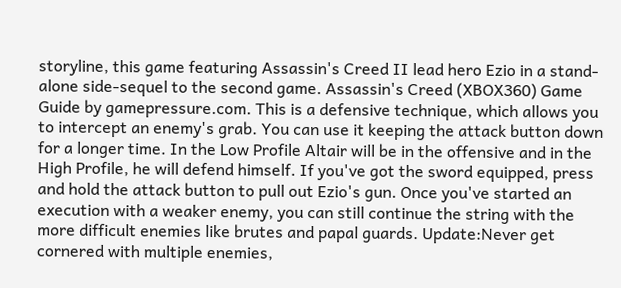storyline, this game featuring Assassin's Creed II lead hero Ezio in a stand-alone side-sequel to the second game. Assassin's Creed (XBOX360) Game Guide by gamepressure.com. This is a defensive technique, which allows you to intercept an enemy's grab. You can use it keeping the attack button down for a longer time. In the Low Profile Altair will be in the offensive and in the High Profile, he will defend himself. If you've got the sword equipped, press and hold the attack button to pull out Ezio's gun. Once you've started an execution with a weaker enemy, you can still continue the string with the more difficult enemies like brutes and papal guards. Update:Never get cornered with multiple enemies,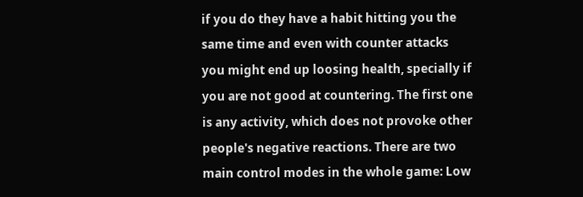if you do they have a habit hitting you the same time and even with counter attacks you might end up loosing health, specially if you are not good at countering. The first one is any activity, which does not provoke other people's negative reactions. There are two main control modes in the whole game: Low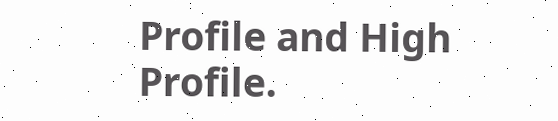Profile and High Profile.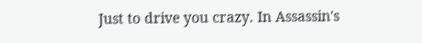Just to drive you crazy. In Assassin's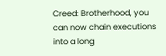Creed: Brotherhood, you can now chain executions into a long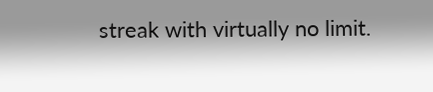streak with virtually no limit.